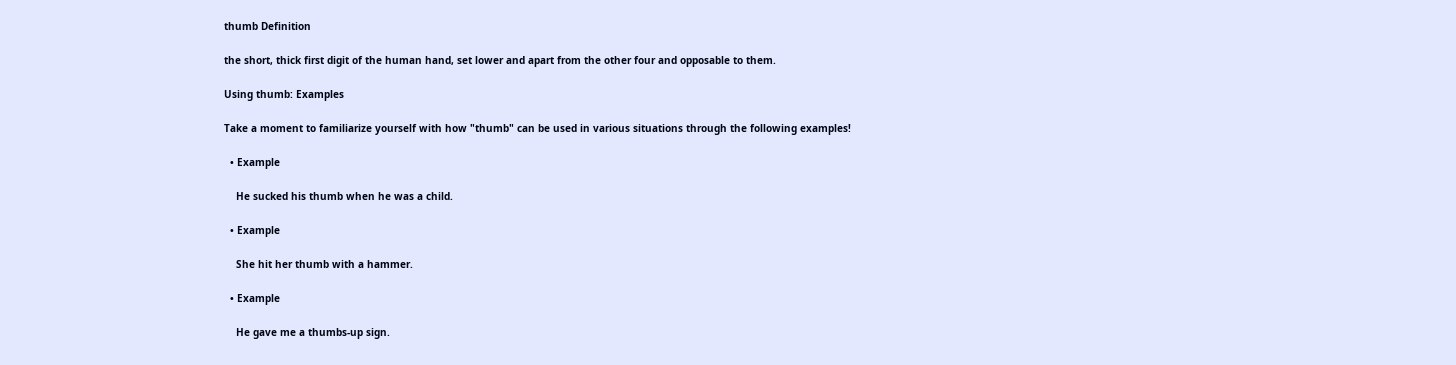thumb Definition

the short, thick first digit of the human hand, set lower and apart from the other four and opposable to them.

Using thumb: Examples

Take a moment to familiarize yourself with how "thumb" can be used in various situations through the following examples!

  • Example

    He sucked his thumb when he was a child.

  • Example

    She hit her thumb with a hammer.

  • Example

    He gave me a thumbs-up sign.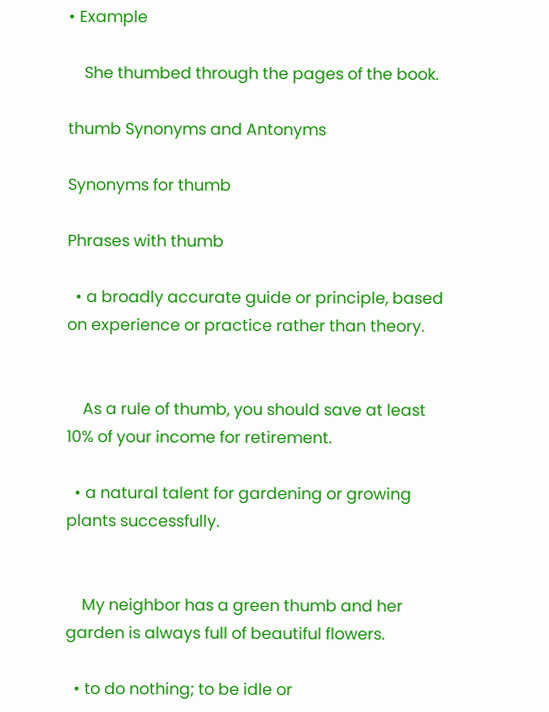• Example

    She thumbed through the pages of the book.

thumb Synonyms and Antonyms

Synonyms for thumb

Phrases with thumb

  • a broadly accurate guide or principle, based on experience or practice rather than theory.


    As a rule of thumb, you should save at least 10% of your income for retirement.

  • a natural talent for gardening or growing plants successfully.


    My neighbor has a green thumb and her garden is always full of beautiful flowers.

  • to do nothing; to be idle or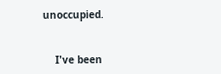unoccupied.


    I've been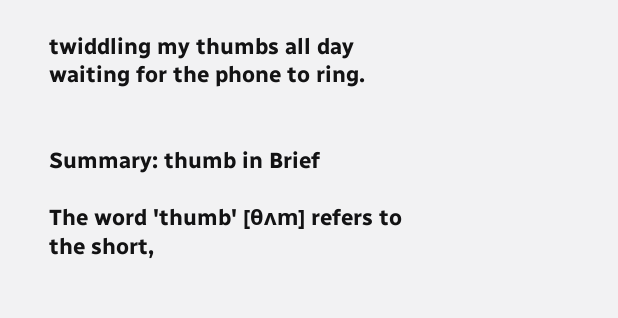twiddling my thumbs all day waiting for the phone to ring.


Summary: thumb in Brief

The word 'thumb' [θʌm] refers to the short,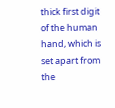thick first digit of the human hand, which is set apart from the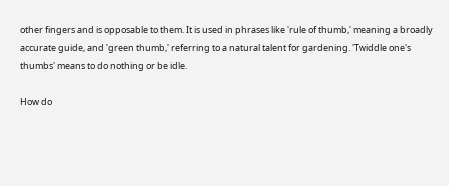other fingers and is opposable to them. It is used in phrases like 'rule of thumb,' meaning a broadly accurate guide, and 'green thumb,' referring to a natural talent for gardening. 'Twiddle one's thumbs' means to do nothing or be idle.

How do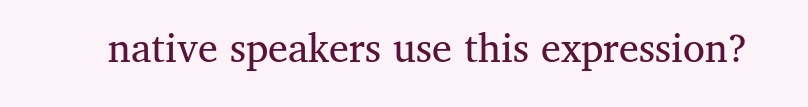native speakers use this expression?